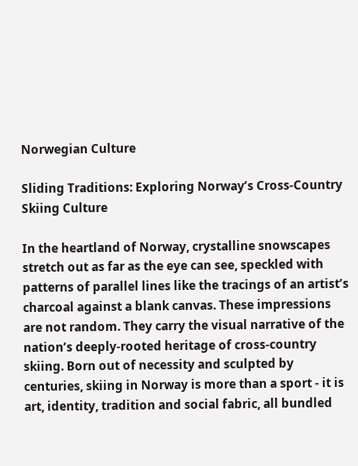Norwegian Culture

Sliding Traditions: Exploring Norway’s Cross-Country Skiing Culture

In the heartland of Norway, crystalline snowscapes stretch out as far as the eye can see, speckled with patterns of parallel lines like the tracings of an artist’s charcoal against a blank canvas. These impressions are not random. They carry the visual narrative of the nation’s deeply-rooted heritage of cross-country skiing. Born out of necessity and sculpted by centuries, skiing in Norway is more than a sport - it is art, identity, tradition and social fabric, all bundled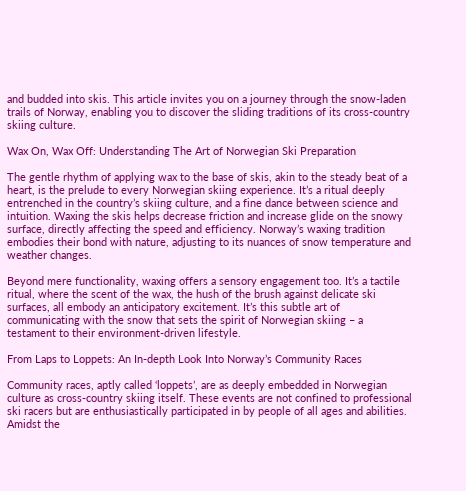and budded into skis. This article invites you on a journey through the snow-laden trails of Norway, enabling you to discover the sliding traditions of its cross-country skiing culture.

Wax On, Wax Off: Understanding The Art of Norwegian Ski Preparation

The gentle rhythm of applying wax to the base of skis, akin to the steady beat of a heart, is the prelude to every Norwegian skiing experience. It’s a ritual deeply entrenched in the country’s skiing culture, and a fine dance between science and intuition. Waxing the skis helps decrease friction and increase glide on the snowy surface, directly affecting the speed and efficiency. Norway’s waxing tradition embodies their bond with nature, adjusting to its nuances of snow temperature and weather changes.

Beyond mere functionality, waxing offers a sensory engagement too. It’s a tactile ritual, where the scent of the wax, the hush of the brush against delicate ski surfaces, all embody an anticipatory excitement. It’s this subtle art of communicating with the snow that sets the spirit of Norwegian skiing – a testament to their environment-driven lifestyle.

From Laps to Loppets: An In-depth Look Into Norway’s Community Races

Community races, aptly called ‘loppets’, are as deeply embedded in Norwegian culture as cross-country skiing itself. These events are not confined to professional ski racers but are enthusiastically participated in by people of all ages and abilities. Amidst the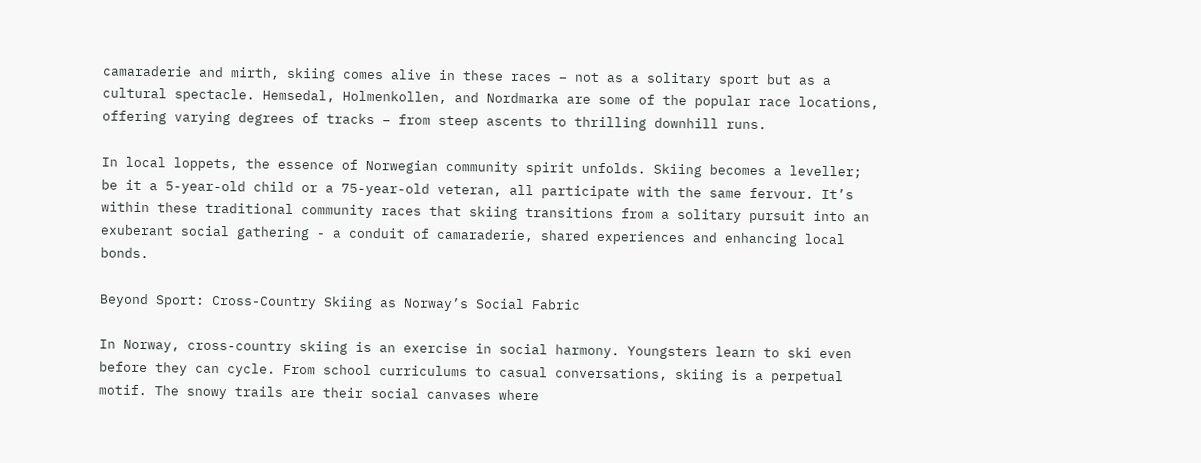camaraderie and mirth, skiing comes alive in these races – not as a solitary sport but as a cultural spectacle. Hemsedal, Holmenkollen, and Nordmarka are some of the popular race locations, offering varying degrees of tracks – from steep ascents to thrilling downhill runs.

In local loppets, the essence of Norwegian community spirit unfolds. Skiing becomes a leveller; be it a 5-year-old child or a 75-year-old veteran, all participate with the same fervour. It’s within these traditional community races that skiing transitions from a solitary pursuit into an exuberant social gathering - a conduit of camaraderie, shared experiences and enhancing local bonds.

Beyond Sport: Cross-Country Skiing as Norway’s Social Fabric

In Norway, cross-country skiing is an exercise in social harmony. Youngsters learn to ski even before they can cycle. From school curriculums to casual conversations, skiing is a perpetual motif. The snowy trails are their social canvases where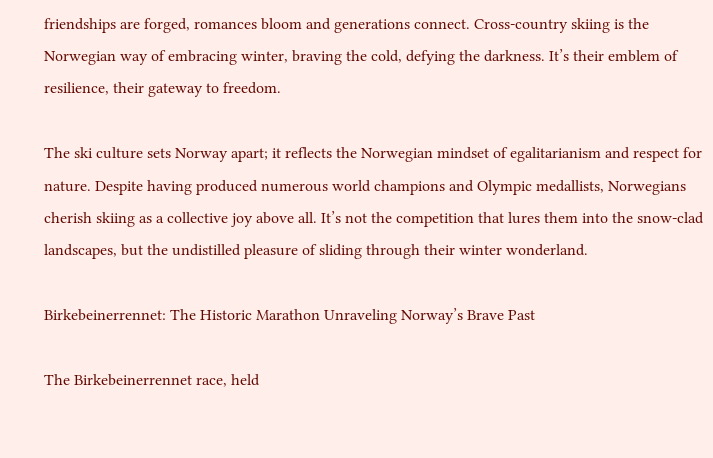friendships are forged, romances bloom and generations connect. Cross-country skiing is the Norwegian way of embracing winter, braving the cold, defying the darkness. It’s their emblem of resilience, their gateway to freedom.

The ski culture sets Norway apart; it reflects the Norwegian mindset of egalitarianism and respect for nature. Despite having produced numerous world champions and Olympic medallists, Norwegians cherish skiing as a collective joy above all. It’s not the competition that lures them into the snow-clad landscapes, but the undistilled pleasure of sliding through their winter wonderland.

Birkebeinerrennet: The Historic Marathon Unraveling Norway’s Brave Past

The Birkebeinerrennet race, held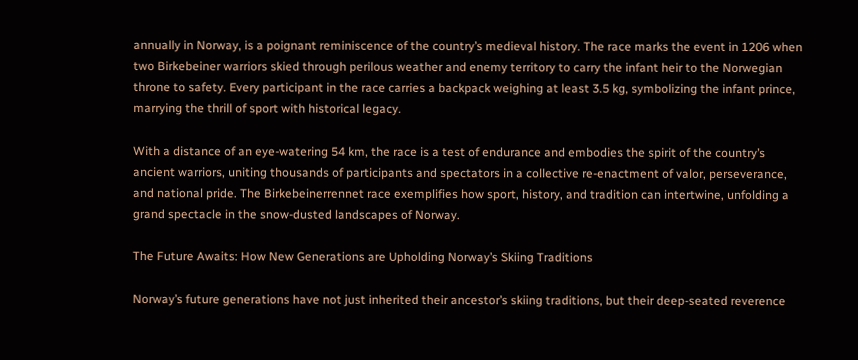annually in Norway, is a poignant reminiscence of the country’s medieval history. The race marks the event in 1206 when two Birkebeiner warriors skied through perilous weather and enemy territory to carry the infant heir to the Norwegian throne to safety. Every participant in the race carries a backpack weighing at least 3.5 kg, symbolizing the infant prince, marrying the thrill of sport with historical legacy.

With a distance of an eye-watering 54 km, the race is a test of endurance and embodies the spirit of the country’s ancient warriors, uniting thousands of participants and spectators in a collective re-enactment of valor, perseverance, and national pride. The Birkebeinerrennet race exemplifies how sport, history, and tradition can intertwine, unfolding a grand spectacle in the snow-dusted landscapes of Norway.

The Future Awaits: How New Generations are Upholding Norway’s Skiing Traditions

Norway’s future generations have not just inherited their ancestor’s skiing traditions, but their deep-seated reverence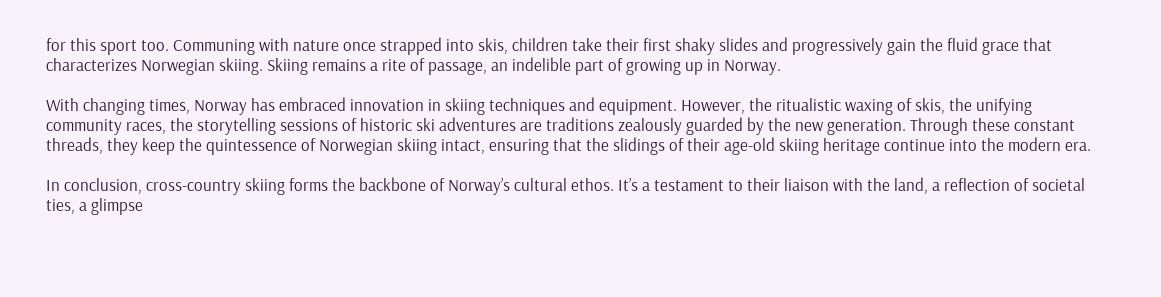for this sport too. Communing with nature once strapped into skis, children take their first shaky slides and progressively gain the fluid grace that characterizes Norwegian skiing. Skiing remains a rite of passage, an indelible part of growing up in Norway.

With changing times, Norway has embraced innovation in skiing techniques and equipment. However, the ritualistic waxing of skis, the unifying community races, the storytelling sessions of historic ski adventures are traditions zealously guarded by the new generation. Through these constant threads, they keep the quintessence of Norwegian skiing intact, ensuring that the slidings of their age-old skiing heritage continue into the modern era.

In conclusion, cross-country skiing forms the backbone of Norway’s cultural ethos. It’s a testament to their liaison with the land, a reflection of societal ties, a glimpse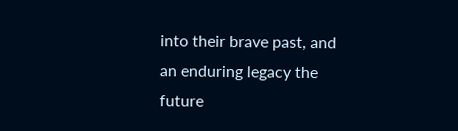into their brave past, and an enduring legacy the future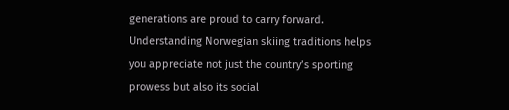generations are proud to carry forward. Understanding Norwegian skiing traditions helps you appreciate not just the country’s sporting prowess but also its social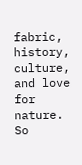fabric, history, culture, and love for nature. So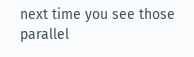next time you see those parallel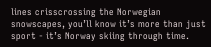lines crisscrossing the Norwegian snowscapes, you’ll know it’s more than just sport - it’s Norway skiing through time.